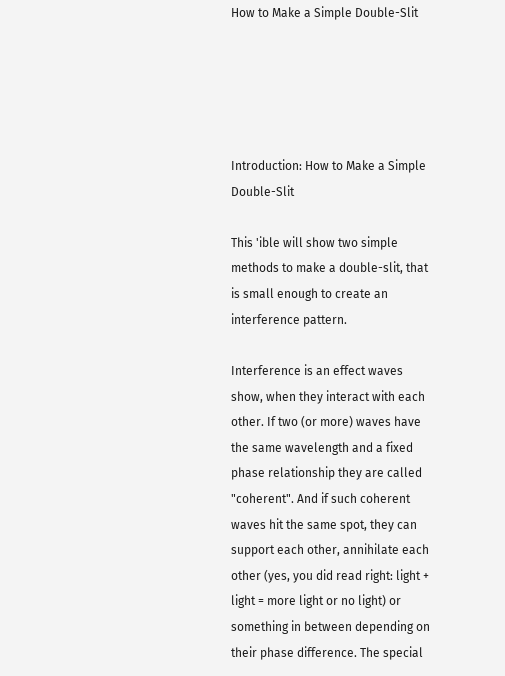How to Make a Simple Double-Slit





Introduction: How to Make a Simple Double-Slit

This 'ible will show two simple methods to make a double-slit, that is small enough to create an interference pattern.

Interference is an effect waves show, when they interact with each other. If two (or more) waves have the same wavelength and a fixed phase relationship they are called "coherent". And if such coherent waves hit the same spot, they can support each other, annihilate each other (yes, you did read right: light + light = more light or no light) or something in between depending on their phase difference. The special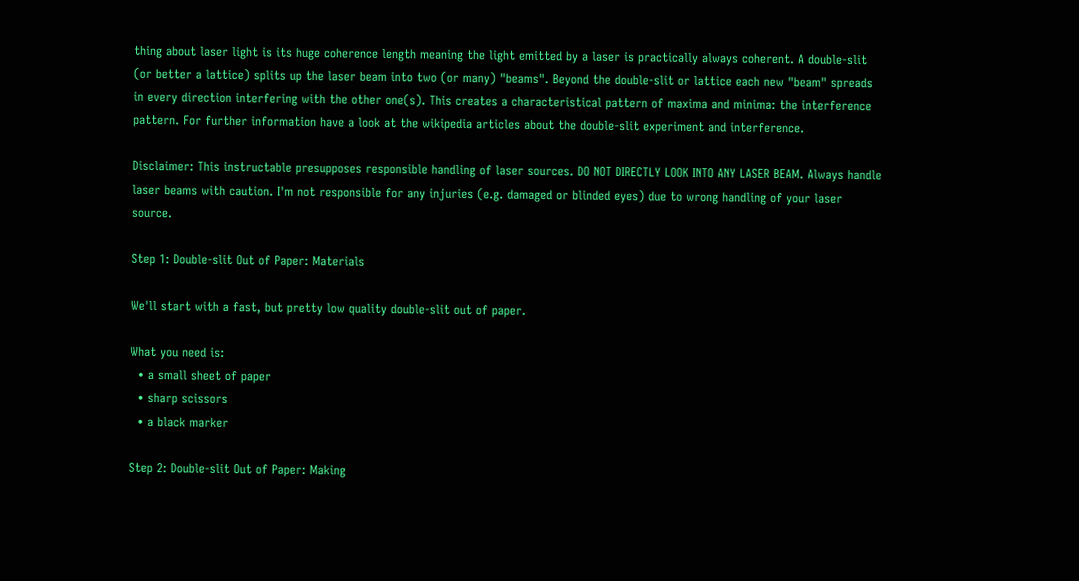thing about laser light is its huge coherence length meaning the light emitted by a laser is practically always coherent. A double-slit (or better a lattice) splits up the laser beam into two (or many) "beams". Beyond the double-slit or lattice each new "beam" spreads in every direction interfering with the other one(s). This creates a characteristical pattern of maxima and minima: the interference pattern. For further information have a look at the wikipedia articles about the double-slit experiment and interference.

Disclaimer: This instructable presupposes responsible handling of laser sources. DO NOT DIRECTLY LOOK INTO ANY LASER BEAM. Always handle laser beams with caution. I'm not responsible for any injuries (e.g. damaged or blinded eyes) due to wrong handling of your laser source.

Step 1: Double-slit Out of Paper: Materials

We'll start with a fast, but pretty low quality double-slit out of paper.

What you need is:
  • a small sheet of paper
  • sharp scissors
  • a black marker

Step 2: Double-slit Out of Paper: Making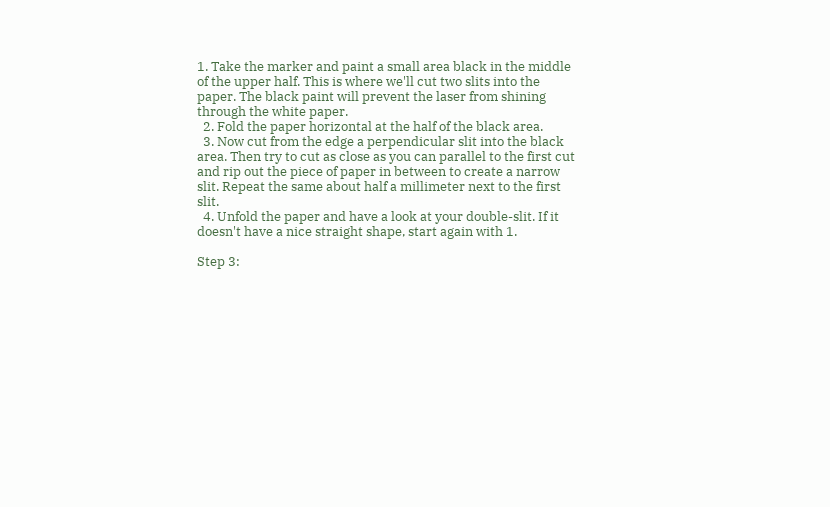1. Take the marker and paint a small area black in the middle of the upper half. This is where we'll cut two slits into the paper. The black paint will prevent the laser from shining through the white paper.
  2. Fold the paper horizontal at the half of the black area.
  3. Now cut from the edge a perpendicular slit into the black area. Then try to cut as close as you can parallel to the first cut and rip out the piece of paper in between to create a narrow slit. Repeat the same about half a millimeter next to the first slit.
  4. Unfold the paper and have a look at your double-slit. If it doesn't have a nice straight shape, start again with 1.

Step 3: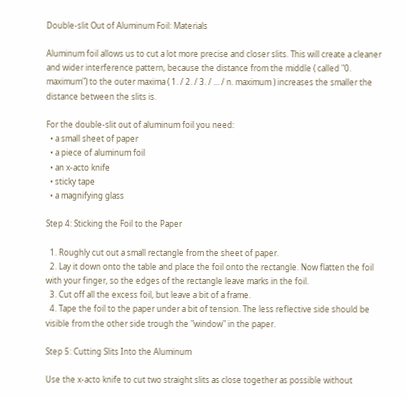Double-slit Out of Aluminum Foil: Materials

Aluminum foil allows us to cut a lot more precise and closer slits. This will create a cleaner and wider interference pattern, because the distance from the middle ( called "0. maximum") to the outer maxima ( 1. / 2. / 3. / ... / n. maximum ) increases the smaller the distance between the slits is.

For the double-slit out of aluminum foil you need:
  • a small sheet of paper
  • a piece of aluminum foil
  • an x-acto knife
  • sticky tape
  • a magnifying glass

Step 4: Sticking the Foil to the Paper

  1. Roughly cut out a small rectangle from the sheet of paper.
  2. Lay it down onto the table and place the foil onto the rectangle. Now flatten the foil with your finger, so the edges of the rectangle leave marks in the foil.
  3. Cut off all the excess foil, but leave a bit of a frame.
  4. Tape the foil to the paper under a bit of tension. The less reflective side should be visible from the other side trough the "window" in the paper.

Step 5: Cutting Slits Into the Aluminum

Use the x-acto knife to cut two straight slits as close together as possible without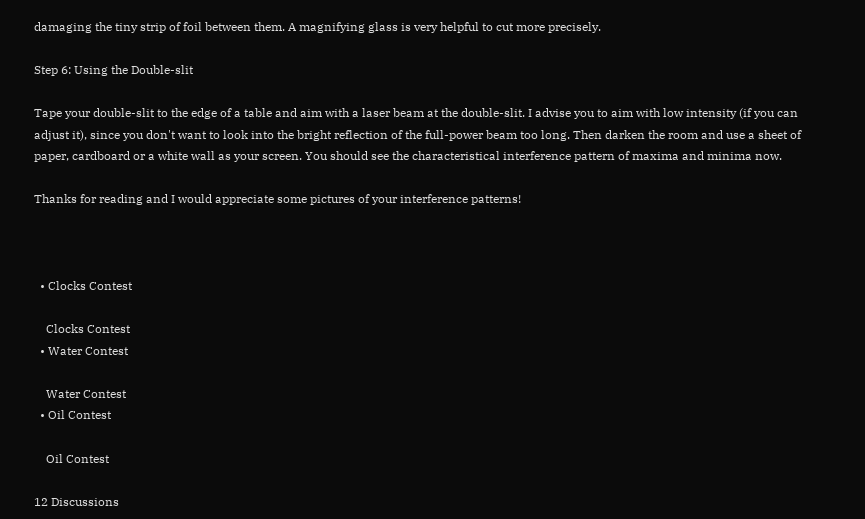damaging the tiny strip of foil between them. A magnifying glass is very helpful to cut more precisely.

Step 6: Using the Double-slit

Tape your double-slit to the edge of a table and aim with a laser beam at the double-slit. I advise you to aim with low intensity (if you can adjust it), since you don't want to look into the bright reflection of the full-power beam too long. Then darken the room and use a sheet of paper, cardboard or a white wall as your screen. You should see the characteristical interference pattern of maxima and minima now.

Thanks for reading and I would appreciate some pictures of your interference patterns!



  • Clocks Contest

    Clocks Contest
  • Water Contest

    Water Contest
  • Oil Contest

    Oil Contest

12 Discussions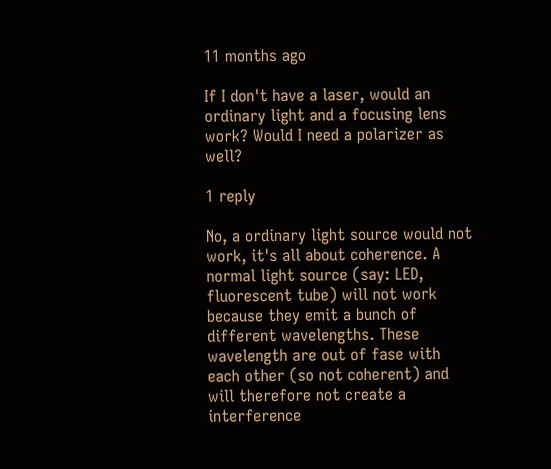11 months ago

If I don't have a laser, would an ordinary light and a focusing lens work? Would I need a polarizer as well?

1 reply

No, a ordinary light source would not work, it's all about coherence. A normal light source (say: LED, fluorescent tube) will not work because they emit a bunch of different wavelengths. These wavelength are out of fase with each other (so not coherent) and will therefore not create a interference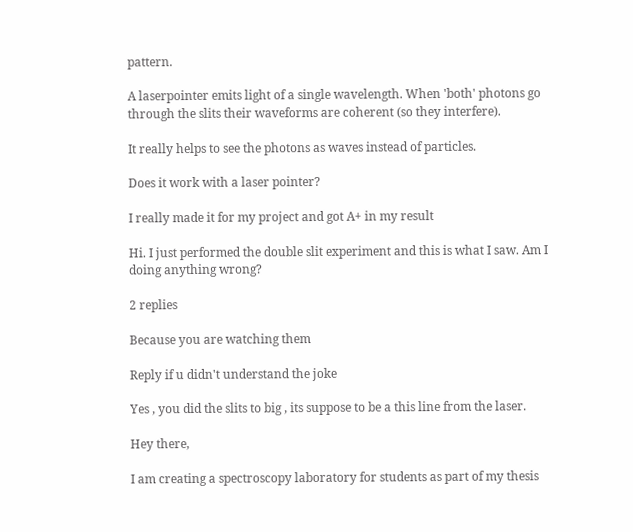pattern.

A laserpointer emits light of a single wavelength. When 'both' photons go through the slits their waveforms are coherent (so they interfere).

It really helps to see the photons as waves instead of particles.

Does it work with a laser pointer?

I really made it for my project and got A+ in my result

Hi. I just performed the double slit experiment and this is what I saw. Am I doing anything wrong?

2 replies

Because you are watching them

Reply if u didn't understand the joke

Yes , you did the slits to big , its suppose to be a this line from the laser.

Hey there,

I am creating a spectroscopy laboratory for students as part of my thesis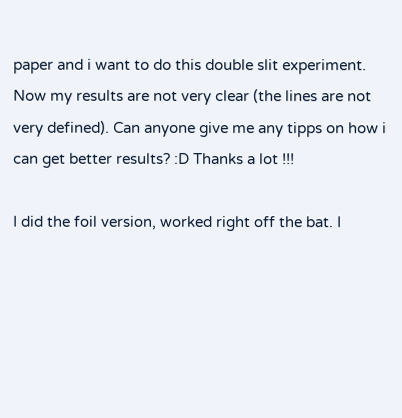paper and i want to do this double slit experiment. Now my results are not very clear (the lines are not very defined). Can anyone give me any tipps on how i can get better results? :D Thanks a lot !!!

I did the foil version, worked right off the bat. I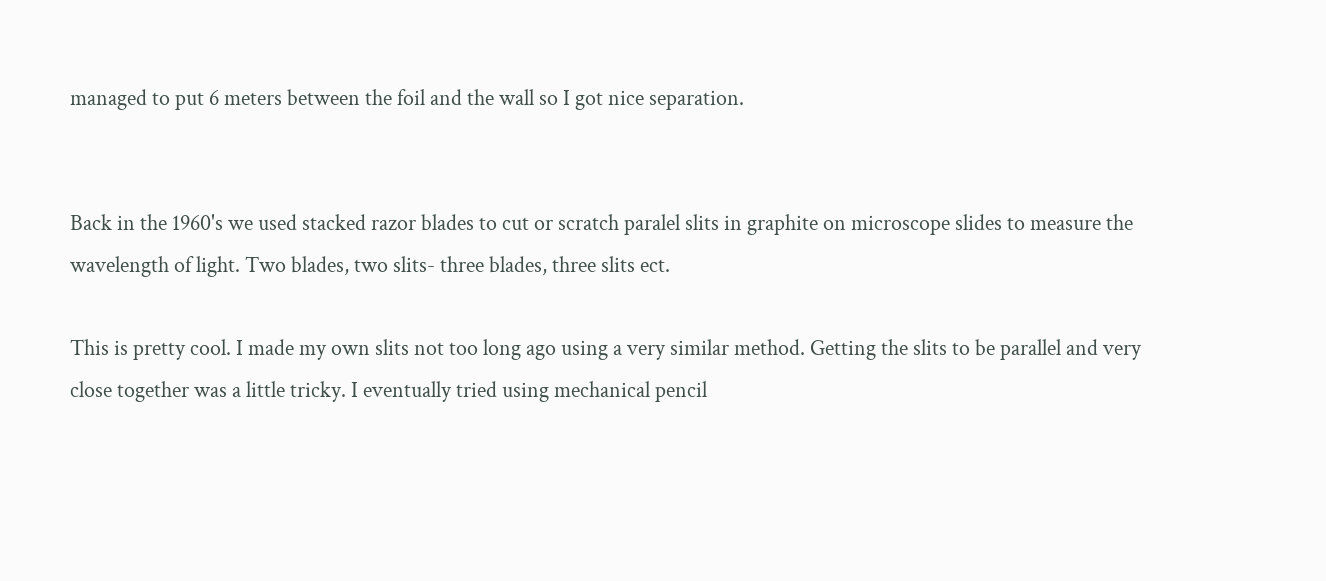managed to put 6 meters between the foil and the wall so I got nice separation.


Back in the 1960's we used stacked razor blades to cut or scratch paralel slits in graphite on microscope slides to measure the wavelength of light. Two blades, two slits- three blades, three slits ect.

This is pretty cool. I made my own slits not too long ago using a very similar method. Getting the slits to be parallel and very close together was a little tricky. I eventually tried using mechanical pencil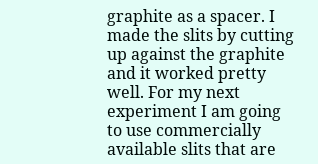graphite as a spacer. I made the slits by cutting up against the graphite and it worked pretty well. For my next experiment I am going to use commercially available slits that are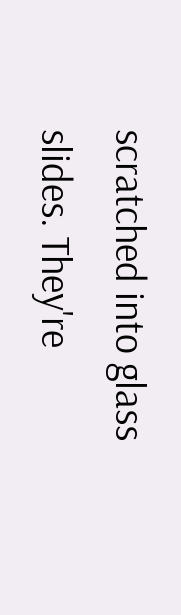scratched into glass slides. They're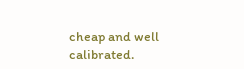cheap and well calibrated.